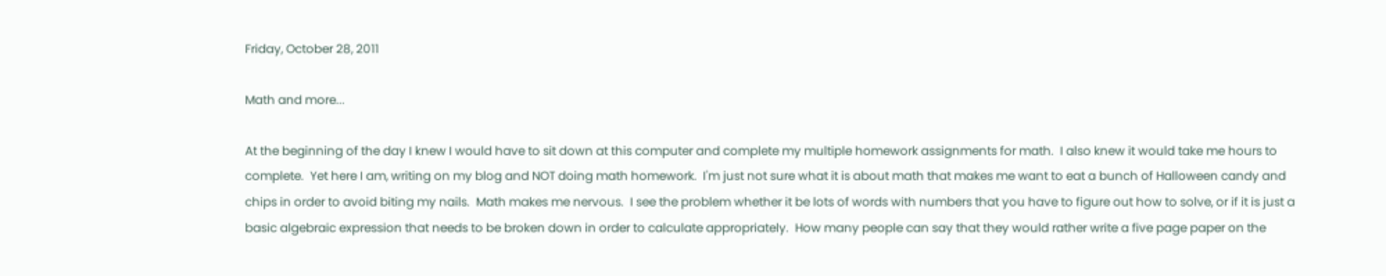Friday, October 28, 2011

Math and more...

At the beginning of the day I knew I would have to sit down at this computer and complete my multiple homework assignments for math.  I also knew it would take me hours to complete.  Yet here I am, writing on my blog and NOT doing math homework.  I'm just not sure what it is about math that makes me want to eat a bunch of Halloween candy and chips in order to avoid biting my nails.  Math makes me nervous.  I see the problem whether it be lots of words with numbers that you have to figure out how to solve, or if it is just a basic algebraic expression that needs to be broken down in order to calculate appropriately.  How many people can say that they would rather write a five page paper on the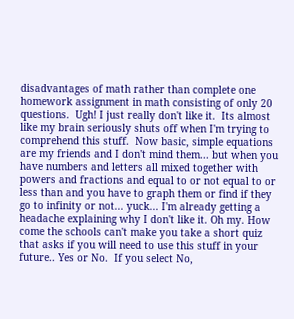disadvantages of math rather than complete one homework assignment in math consisting of only 20 questions.  Ugh! I just really don't like it.  Its almost like my brain seriously shuts off when I'm trying to comprehend this stuff.  Now basic, simple equations are my friends and I don't mind them... but when you have numbers and letters all mixed together with powers and fractions and equal to or not equal to or less than and you have to graph them or find if they go to infinity or not... yuck... I'm already getting a headache explaining why I don't like it. Oh my. How come the schools can't make you take a short quiz that asks if you will need to use this stuff in your future.. Yes or No.  If you select No,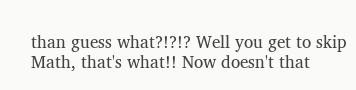than guess what?!?!? Well you get to skip Math, that's what!! Now doesn't that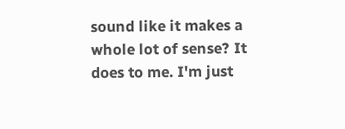sound like it makes a whole lot of sense? It does to me. I'm just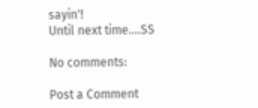sayin'!
Until next time....SS

No comments:

Post a Comment